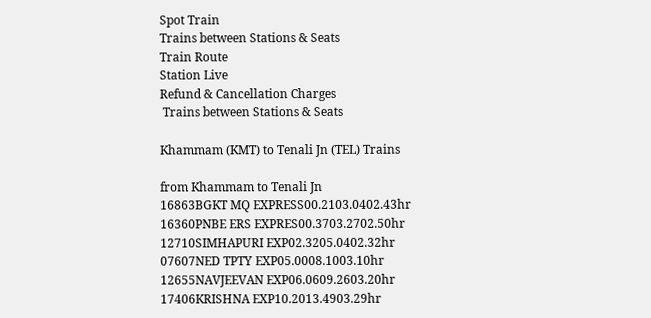Spot Train
Trains between Stations & Seats
Train Route
Station Live
Refund & Cancellation Charges
 Trains between Stations & Seats

Khammam (KMT) to Tenali Jn (TEL) Trains

from Khammam to Tenali Jn
16863BGKT MQ EXPRESS00.2103.0402.43hr
16360PNBE ERS EXPRES00.3703.2702.50hr
12710SIMHAPURI EXP02.3205.0402.32hr
07607NED TPTY EXP05.0008.1003.10hr
12655NAVJEEVAN EXP06.0609.2603.20hr
17406KRISHNA EXP10.2013.4903.29hr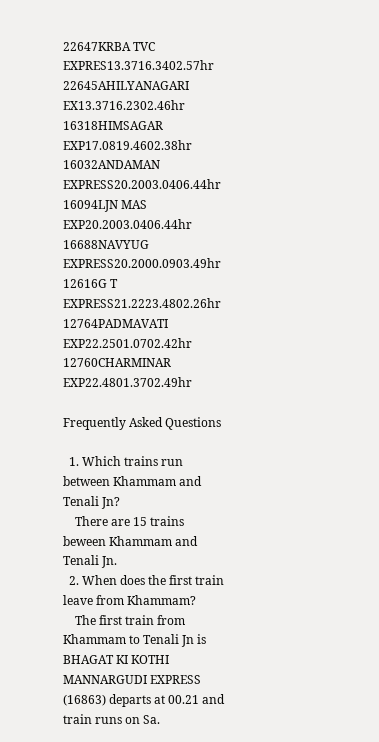22647KRBA TVC EXPRES13.3716.3402.57hr
22645AHILYANAGARI EX13.3716.2302.46hr
16318HIMSAGAR EXP17.0819.4602.38hr
16032ANDAMAN EXPRESS20.2003.0406.44hr
16094LJN MAS EXP20.2003.0406.44hr
16688NAVYUG EXPRESS20.2000.0903.49hr
12616G T EXPRESS21.2223.4802.26hr
12764PADMAVATI EXP22.2501.0702.42hr
12760CHARMINAR EXP22.4801.3702.49hr

Frequently Asked Questions

  1. Which trains run between Khammam and Tenali Jn?
    There are 15 trains beween Khammam and Tenali Jn.
  2. When does the first train leave from Khammam?
    The first train from Khammam to Tenali Jn is BHAGAT KI KOTHI MANNARGUDI EXPRESS (16863) departs at 00.21 and train runs on Sa.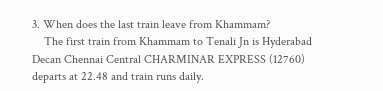3. When does the last train leave from Khammam?
    The first train from Khammam to Tenali Jn is Hyderabad Decan Chennai Central CHARMINAR EXPRESS (12760) departs at 22.48 and train runs daily.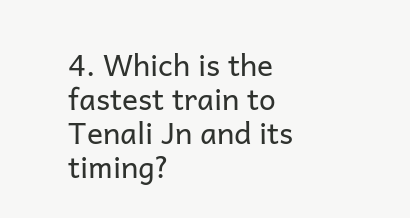4. Which is the fastest train to Tenali Jn and its timing?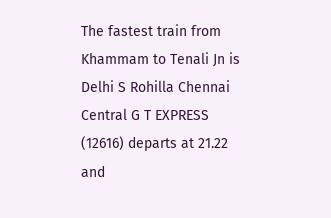The fastest train from Khammam to Tenali Jn is Delhi S Rohilla Chennai Central G T EXPRESS (12616) departs at 21.22 and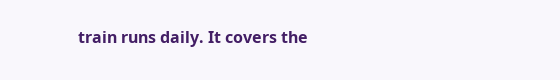train runs daily. It covers the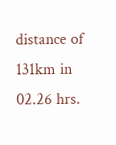distance of 131km in 02.26 hrs.